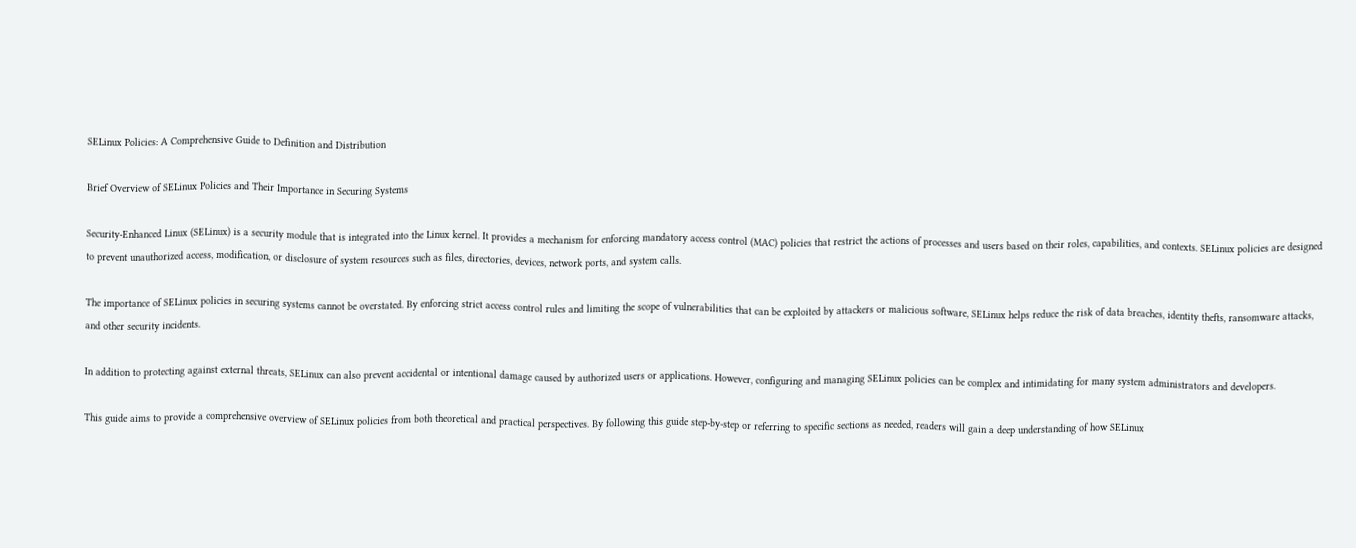SELinux Policies: A Comprehensive Guide to Definition and Distribution

Brief Overview of SELinux Policies and Their Importance in Securing Systems

Security-Enhanced Linux (SELinux) is a security module that is integrated into the Linux kernel. It provides a mechanism for enforcing mandatory access control (MAC) policies that restrict the actions of processes and users based on their roles, capabilities, and contexts. SELinux policies are designed to prevent unauthorized access, modification, or disclosure of system resources such as files, directories, devices, network ports, and system calls.

The importance of SELinux policies in securing systems cannot be overstated. By enforcing strict access control rules and limiting the scope of vulnerabilities that can be exploited by attackers or malicious software, SELinux helps reduce the risk of data breaches, identity thefts, ransomware attacks, and other security incidents.

In addition to protecting against external threats, SELinux can also prevent accidental or intentional damage caused by authorized users or applications. However, configuring and managing SELinux policies can be complex and intimidating for many system administrators and developers.

This guide aims to provide a comprehensive overview of SELinux policies from both theoretical and practical perspectives. By following this guide step-by-step or referring to specific sections as needed, readers will gain a deep understanding of how SELinux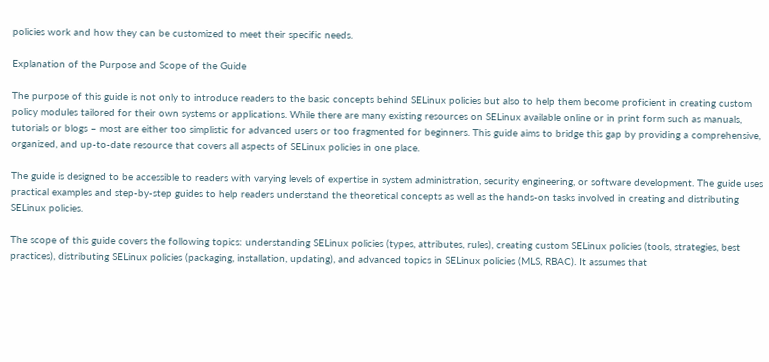policies work and how they can be customized to meet their specific needs.

Explanation of the Purpose and Scope of the Guide

The purpose of this guide is not only to introduce readers to the basic concepts behind SELinux policies but also to help them become proficient in creating custom policy modules tailored for their own systems or applications. While there are many existing resources on SELinux available online or in print form such as manuals, tutorials or blogs – most are either too simplistic for advanced users or too fragmented for beginners. This guide aims to bridge this gap by providing a comprehensive, organized, and up-to-date resource that covers all aspects of SELinux policies in one place.

The guide is designed to be accessible to readers with varying levels of expertise in system administration, security engineering, or software development. The guide uses practical examples and step-by-step guides to help readers understand the theoretical concepts as well as the hands-on tasks involved in creating and distributing SELinux policies.

The scope of this guide covers the following topics: understanding SELinux policies (types, attributes, rules), creating custom SELinux policies (tools, strategies, best practices), distributing SELinux policies (packaging, installation, updating), and advanced topics in SELinux policies (MLS, RBAC). It assumes that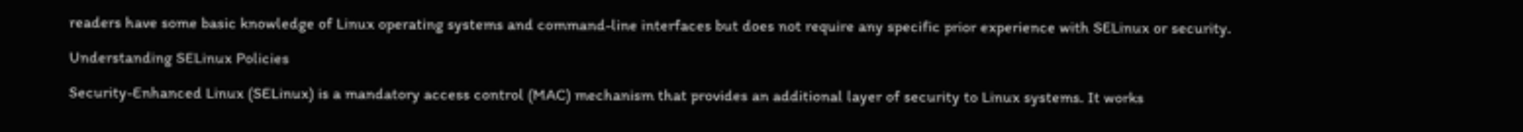readers have some basic knowledge of Linux operating systems and command-line interfaces but does not require any specific prior experience with SELinux or security.

Understanding SELinux Policies

Security-Enhanced Linux (SELinux) is a mandatory access control (MAC) mechanism that provides an additional layer of security to Linux systems. It works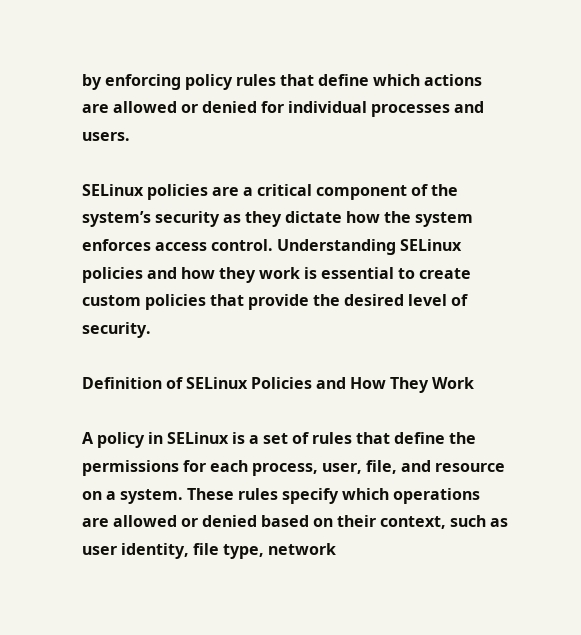by enforcing policy rules that define which actions are allowed or denied for individual processes and users.

SELinux policies are a critical component of the system’s security as they dictate how the system enforces access control. Understanding SELinux policies and how they work is essential to create custom policies that provide the desired level of security.

Definition of SELinux Policies and How They Work

A policy in SELinux is a set of rules that define the permissions for each process, user, file, and resource on a system. These rules specify which operations are allowed or denied based on their context, such as user identity, file type, network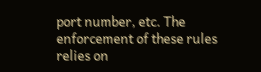port number, etc. The enforcement of these rules relies on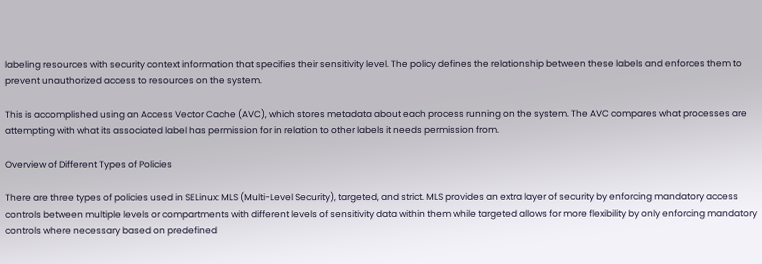labeling resources with security context information that specifies their sensitivity level. The policy defines the relationship between these labels and enforces them to prevent unauthorized access to resources on the system.

This is accomplished using an Access Vector Cache (AVC), which stores metadata about each process running on the system. The AVC compares what processes are attempting with what its associated label has permission for in relation to other labels it needs permission from.

Overview of Different Types of Policies

There are three types of policies used in SELinux: MLS (Multi-Level Security), targeted, and strict. MLS provides an extra layer of security by enforcing mandatory access controls between multiple levels or compartments with different levels of sensitivity data within them while targeted allows for more flexibility by only enforcing mandatory controls where necessary based on predefined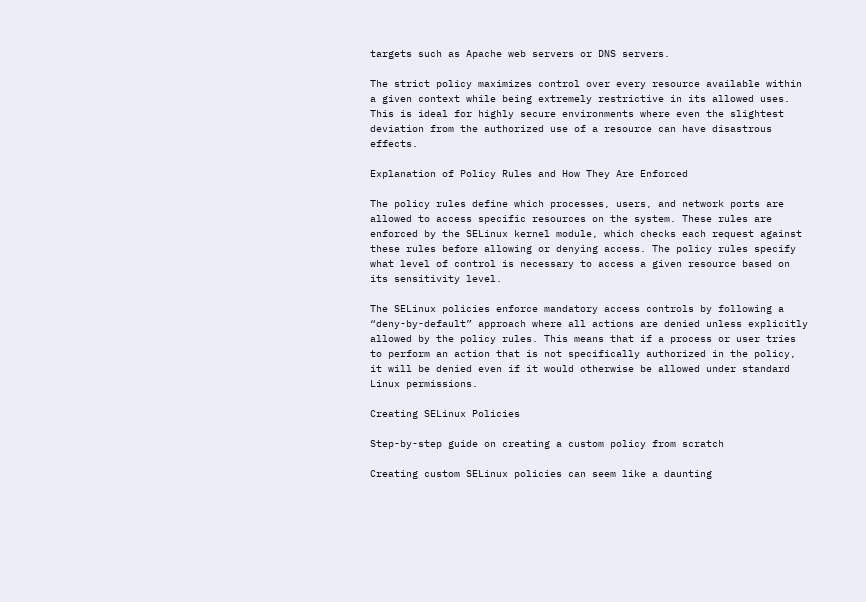targets such as Apache web servers or DNS servers.

The strict policy maximizes control over every resource available within a given context while being extremely restrictive in its allowed uses. This is ideal for highly secure environments where even the slightest deviation from the authorized use of a resource can have disastrous effects.

Explanation of Policy Rules and How They Are Enforced

The policy rules define which processes, users, and network ports are allowed to access specific resources on the system. These rules are enforced by the SELinux kernel module, which checks each request against these rules before allowing or denying access. The policy rules specify what level of control is necessary to access a given resource based on its sensitivity level.

The SELinux policies enforce mandatory access controls by following a “deny-by-default” approach where all actions are denied unless explicitly allowed by the policy rules. This means that if a process or user tries to perform an action that is not specifically authorized in the policy, it will be denied even if it would otherwise be allowed under standard Linux permissions.

Creating SELinux Policies

Step-by-step guide on creating a custom policy from scratch

Creating custom SELinux policies can seem like a daunting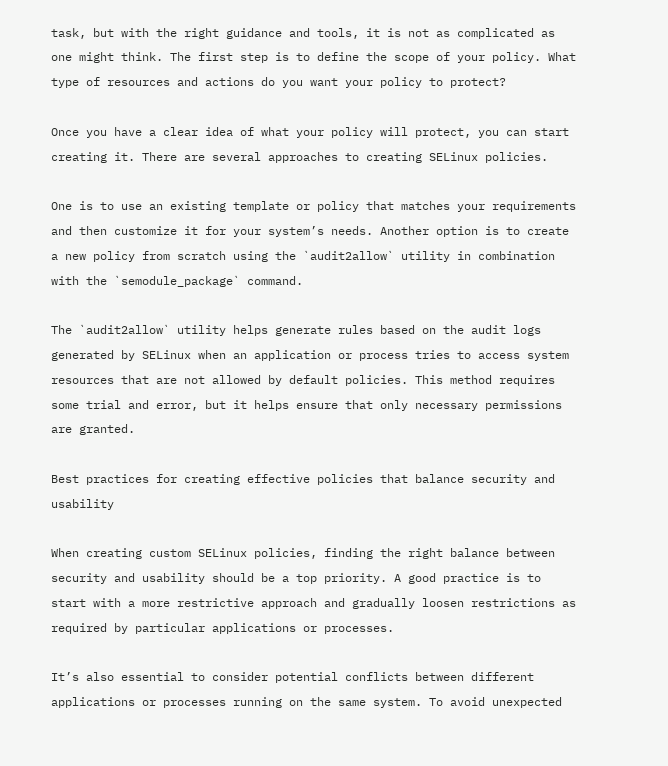task, but with the right guidance and tools, it is not as complicated as one might think. The first step is to define the scope of your policy. What type of resources and actions do you want your policy to protect?

Once you have a clear idea of what your policy will protect, you can start creating it. There are several approaches to creating SELinux policies.

One is to use an existing template or policy that matches your requirements and then customize it for your system’s needs. Another option is to create a new policy from scratch using the `audit2allow` utility in combination with the `semodule_package` command.

The `audit2allow` utility helps generate rules based on the audit logs generated by SELinux when an application or process tries to access system resources that are not allowed by default policies. This method requires some trial and error, but it helps ensure that only necessary permissions are granted.

Best practices for creating effective policies that balance security and usability

When creating custom SELinux policies, finding the right balance between security and usability should be a top priority. A good practice is to start with a more restrictive approach and gradually loosen restrictions as required by particular applications or processes.

It’s also essential to consider potential conflicts between different applications or processes running on the same system. To avoid unexpected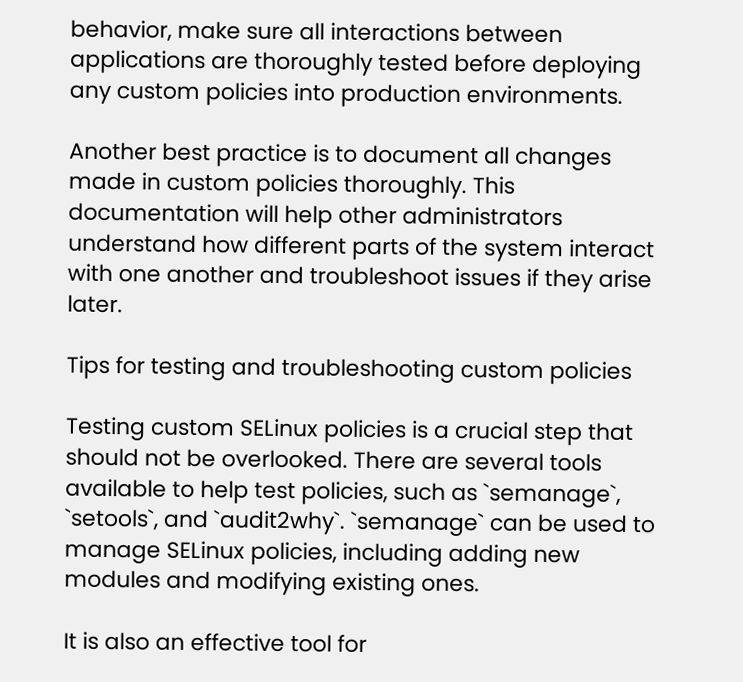behavior, make sure all interactions between applications are thoroughly tested before deploying any custom policies into production environments.

Another best practice is to document all changes made in custom policies thoroughly. This documentation will help other administrators understand how different parts of the system interact with one another and troubleshoot issues if they arise later.

Tips for testing and troubleshooting custom policies

Testing custom SELinux policies is a crucial step that should not be overlooked. There are several tools available to help test policies, such as `semanage`, `setools`, and `audit2why`. `semanage` can be used to manage SELinux policies, including adding new modules and modifying existing ones.

It is also an effective tool for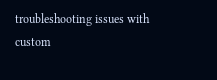troubleshooting issues with custom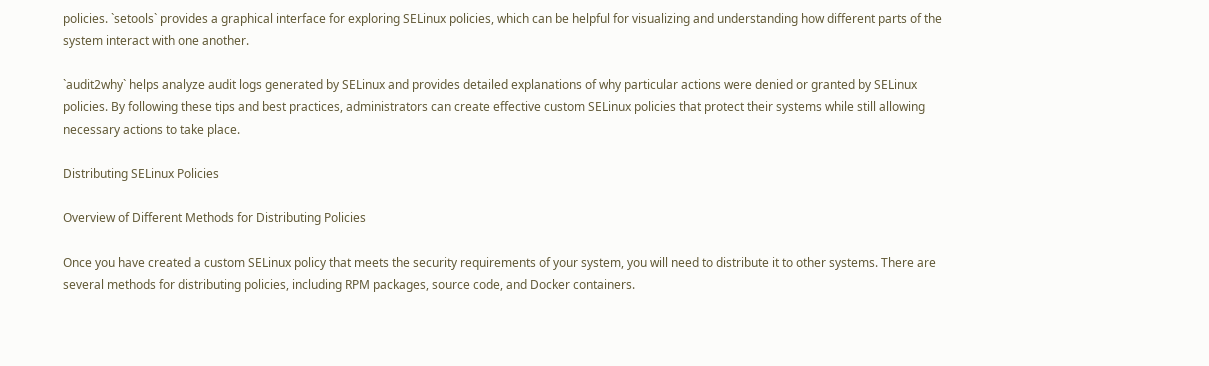policies. `setools` provides a graphical interface for exploring SELinux policies, which can be helpful for visualizing and understanding how different parts of the system interact with one another.

`audit2why` helps analyze audit logs generated by SELinux and provides detailed explanations of why particular actions were denied or granted by SELinux policies. By following these tips and best practices, administrators can create effective custom SELinux policies that protect their systems while still allowing necessary actions to take place.

Distributing SELinux Policies

Overview of Different Methods for Distributing Policies

Once you have created a custom SELinux policy that meets the security requirements of your system, you will need to distribute it to other systems. There are several methods for distributing policies, including RPM packages, source code, and Docker containers.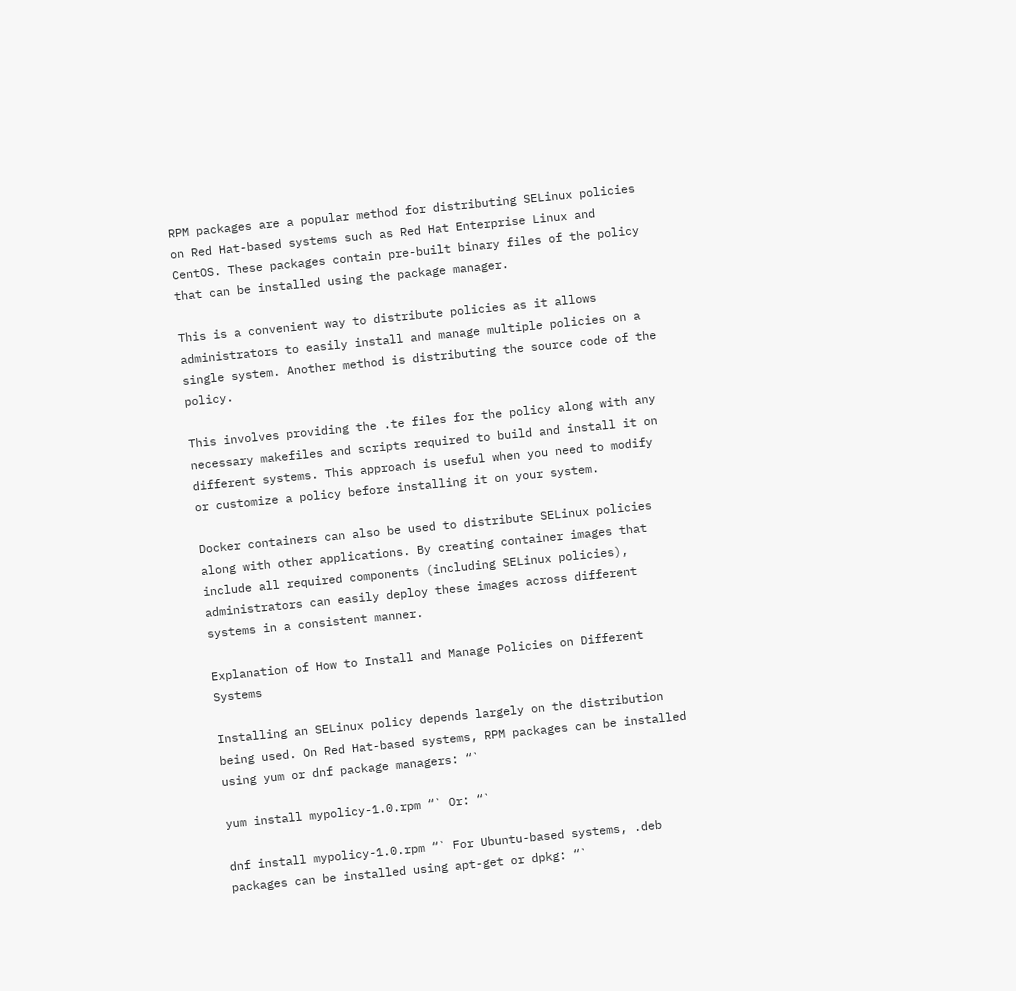RPM packages are a popular method for distributing SELinux policies on Red Hat-based systems such as Red Hat Enterprise Linux and CentOS. These packages contain pre-built binary files of the policy that can be installed using the package manager.

This is a convenient way to distribute policies as it allows administrators to easily install and manage multiple policies on a single system. Another method is distributing the source code of the policy.

This involves providing the .te files for the policy along with any necessary makefiles and scripts required to build and install it on different systems. This approach is useful when you need to modify or customize a policy before installing it on your system.

Docker containers can also be used to distribute SELinux policies along with other applications. By creating container images that include all required components (including SELinux policies), administrators can easily deploy these images across different systems in a consistent manner.

Explanation of How to Install and Manage Policies on Different Systems

Installing an SELinux policy depends largely on the distribution being used. On Red Hat-based systems, RPM packages can be installed using yum or dnf package managers: “`

yum install mypolicy-1.0.rpm “` Or: “`

dnf install mypolicy-1.0.rpm “` For Ubuntu-based systems, .deb packages can be installed using apt-get or dpkg: “`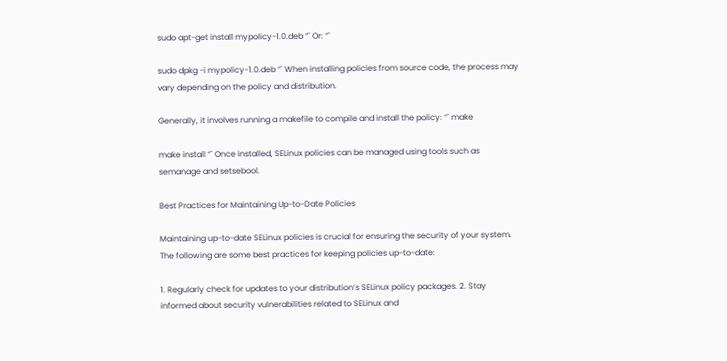sudo apt-get install mypolicy-1.0.deb “` Or: “`

sudo dpkg -i mypolicy-1.0.deb “` When installing policies from source code, the process may vary depending on the policy and distribution.

Generally, it involves running a makefile to compile and install the policy: “` make

make install “` Once installed, SELinux policies can be managed using tools such as semanage and setsebool.

Best Practices for Maintaining Up-to-Date Policies

Maintaining up-to-date SELinux policies is crucial for ensuring the security of your system. The following are some best practices for keeping policies up-to-date:

1. Regularly check for updates to your distribution’s SELinux policy packages. 2. Stay informed about security vulnerabilities related to SELinux and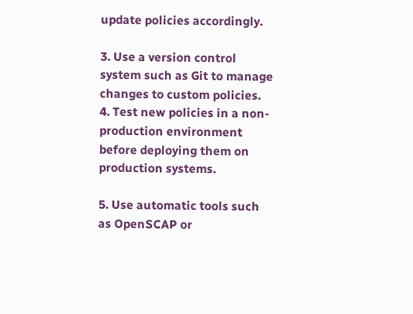update policies accordingly.

3. Use a version control system such as Git to manage changes to custom policies. 4. Test new policies in a non-production environment before deploying them on production systems.

5. Use automatic tools such as OpenSCAP or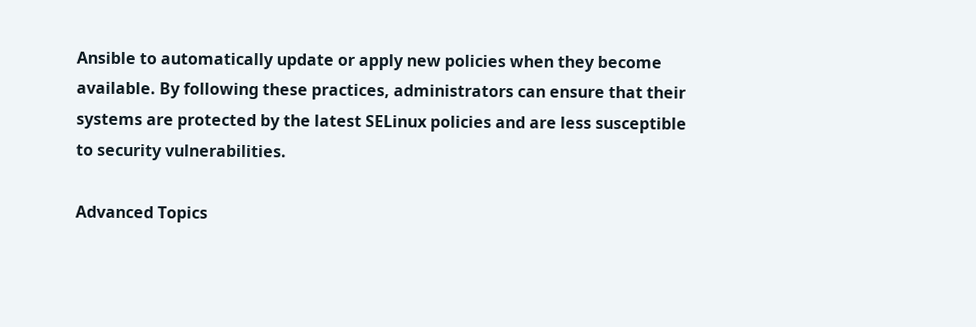Ansible to automatically update or apply new policies when they become available. By following these practices, administrators can ensure that their systems are protected by the latest SELinux policies and are less susceptible to security vulnerabilities.

Advanced Topics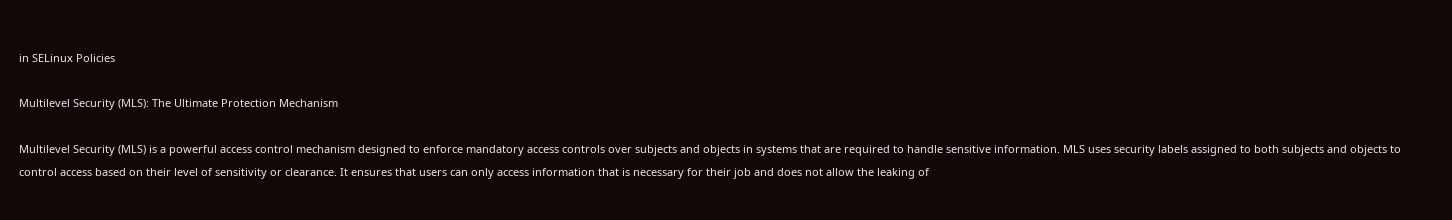in SELinux Policies

Multilevel Security (MLS): The Ultimate Protection Mechanism

Multilevel Security (MLS) is a powerful access control mechanism designed to enforce mandatory access controls over subjects and objects in systems that are required to handle sensitive information. MLS uses security labels assigned to both subjects and objects to control access based on their level of sensitivity or clearance. It ensures that users can only access information that is necessary for their job and does not allow the leaking of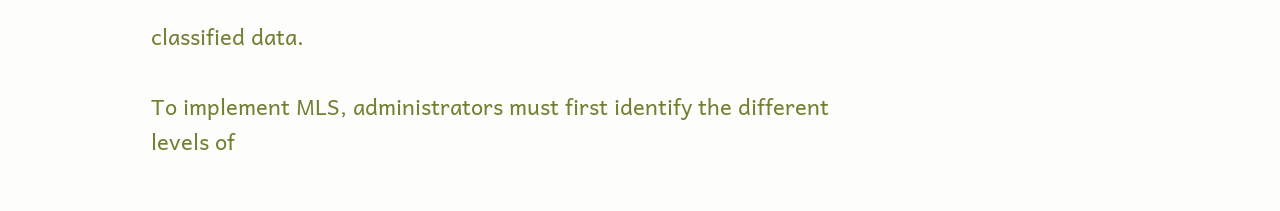classified data.

To implement MLS, administrators must first identify the different levels of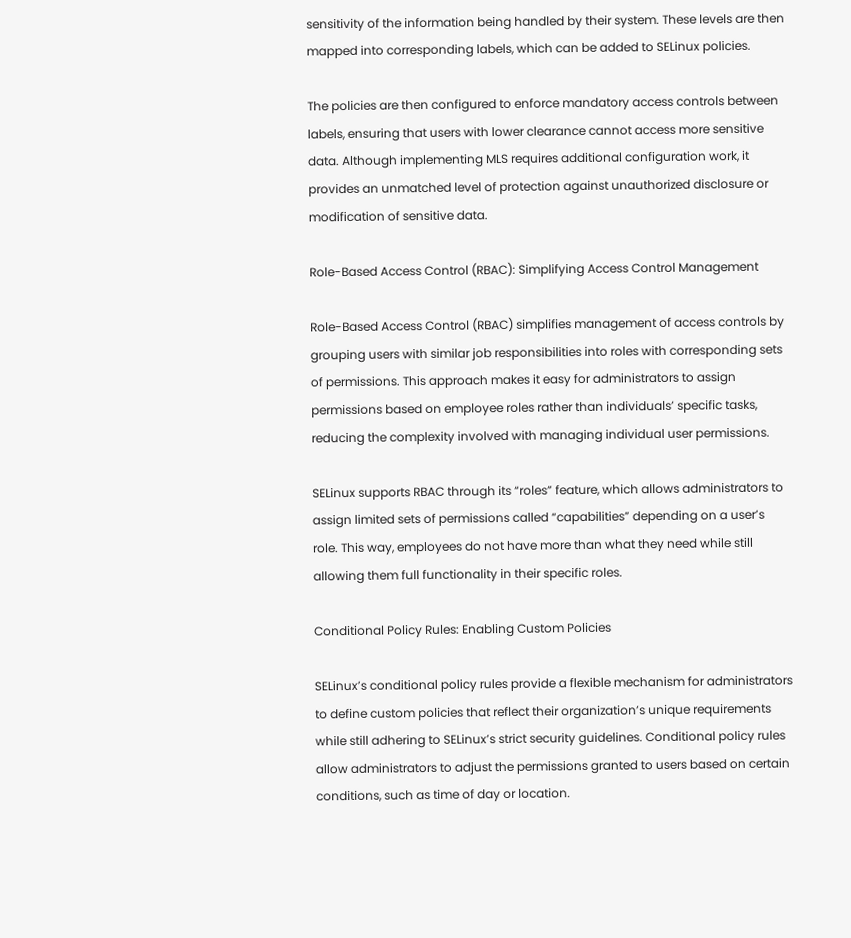sensitivity of the information being handled by their system. These levels are then mapped into corresponding labels, which can be added to SELinux policies.

The policies are then configured to enforce mandatory access controls between labels, ensuring that users with lower clearance cannot access more sensitive data. Although implementing MLS requires additional configuration work, it provides an unmatched level of protection against unauthorized disclosure or modification of sensitive data.

Role-Based Access Control (RBAC): Simplifying Access Control Management

Role-Based Access Control (RBAC) simplifies management of access controls by grouping users with similar job responsibilities into roles with corresponding sets of permissions. This approach makes it easy for administrators to assign permissions based on employee roles rather than individuals’ specific tasks, reducing the complexity involved with managing individual user permissions.

SELinux supports RBAC through its “roles” feature, which allows administrators to assign limited sets of permissions called “capabilities” depending on a user’s role. This way, employees do not have more than what they need while still allowing them full functionality in their specific roles.

Conditional Policy Rules: Enabling Custom Policies

SELinux’s conditional policy rules provide a flexible mechanism for administrators to define custom policies that reflect their organization’s unique requirements while still adhering to SELinux’s strict security guidelines. Conditional policy rules allow administrators to adjust the permissions granted to users based on certain conditions, such as time of day or location.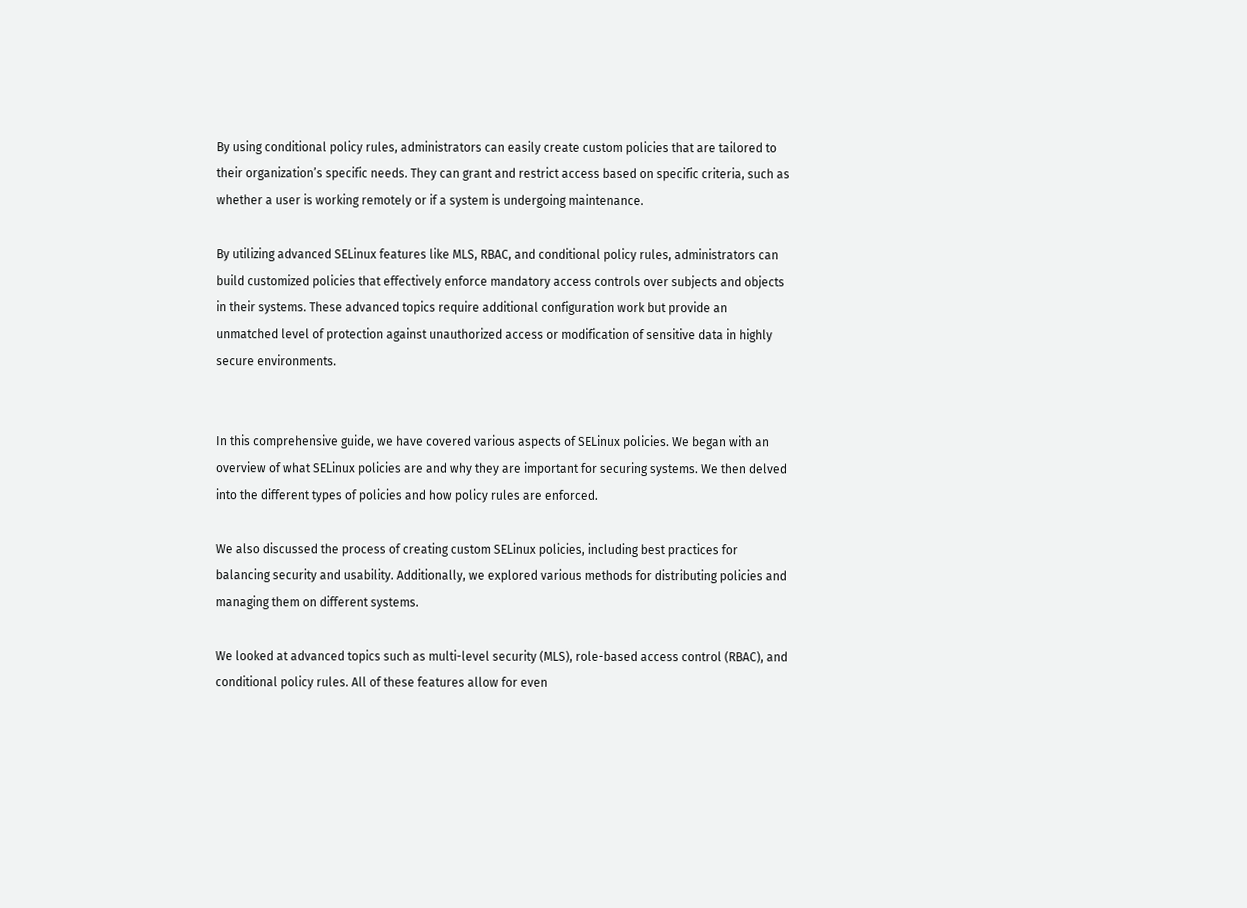By using conditional policy rules, administrators can easily create custom policies that are tailored to their organization’s specific needs. They can grant and restrict access based on specific criteria, such as whether a user is working remotely or if a system is undergoing maintenance.

By utilizing advanced SELinux features like MLS, RBAC, and conditional policy rules, administrators can build customized policies that effectively enforce mandatory access controls over subjects and objects in their systems. These advanced topics require additional configuration work but provide an unmatched level of protection against unauthorized access or modification of sensitive data in highly secure environments.


In this comprehensive guide, we have covered various aspects of SELinux policies. We began with an overview of what SELinux policies are and why they are important for securing systems. We then delved into the different types of policies and how policy rules are enforced.

We also discussed the process of creating custom SELinux policies, including best practices for balancing security and usability. Additionally, we explored various methods for distributing policies and managing them on different systems.

We looked at advanced topics such as multi-level security (MLS), role-based access control (RBAC), and conditional policy rules. All of these features allow for even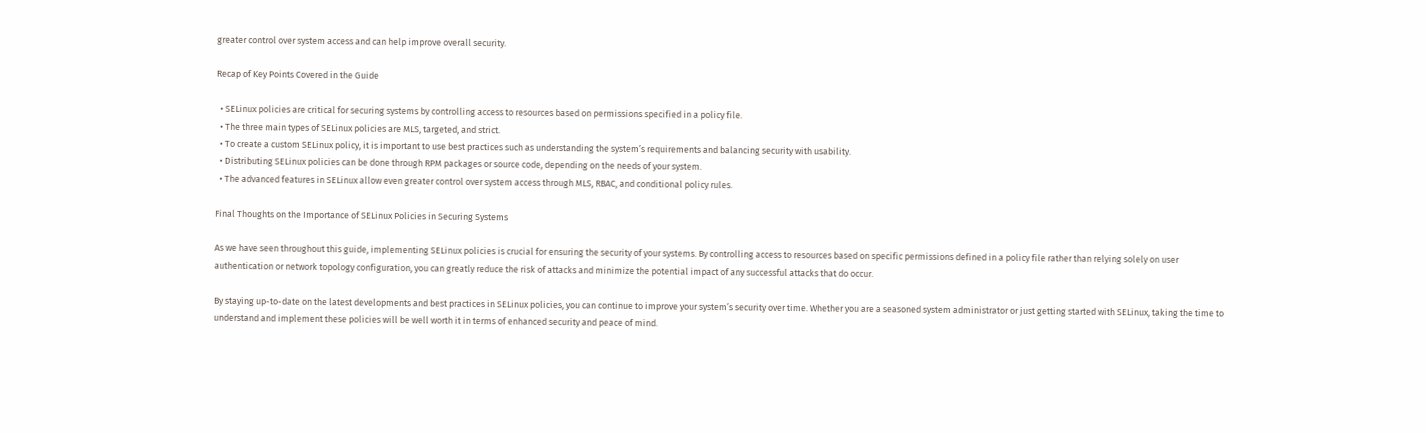greater control over system access and can help improve overall security.

Recap of Key Points Covered in the Guide

  • SELinux policies are critical for securing systems by controlling access to resources based on permissions specified in a policy file.
  • The three main types of SELinux policies are MLS, targeted, and strict.
  • To create a custom SELinux policy, it is important to use best practices such as understanding the system’s requirements and balancing security with usability.
  • Distributing SELinux policies can be done through RPM packages or source code, depending on the needs of your system.
  • The advanced features in SELinux allow even greater control over system access through MLS, RBAC, and conditional policy rules.

Final Thoughts on the Importance of SELinux Policies in Securing Systems

As we have seen throughout this guide, implementing SELinux policies is crucial for ensuring the security of your systems. By controlling access to resources based on specific permissions defined in a policy file rather than relying solely on user authentication or network topology configuration, you can greatly reduce the risk of attacks and minimize the potential impact of any successful attacks that do occur.

By staying up-to-date on the latest developments and best practices in SELinux policies, you can continue to improve your system’s security over time. Whether you are a seasoned system administrator or just getting started with SELinux, taking the time to understand and implement these policies will be well worth it in terms of enhanced security and peace of mind.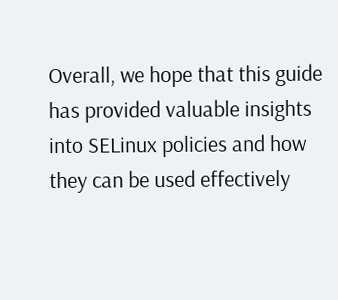Overall, we hope that this guide has provided valuable insights into SELinux policies and how they can be used effectively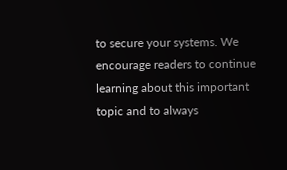to secure your systems. We encourage readers to continue learning about this important topic and to always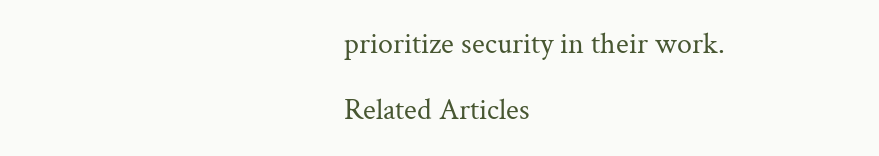prioritize security in their work.

Related Articles